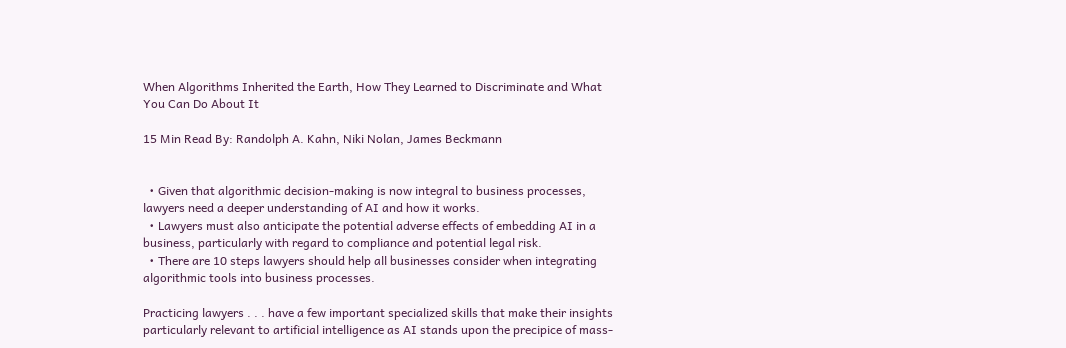When Algorithms Inherited the Earth, How They Learned to Discriminate and What You Can Do About It

15 Min Read By: Randolph A. Kahn, Niki Nolan, James Beckmann


  • Given that algorithmic decision-making is now integral to business processes, lawyers need a deeper understanding of AI and how it works.
  • Lawyers must also anticipate the potential adverse effects of embedding AI in a business, particularly with regard to compliance and potential legal risk.
  • There are 10 steps lawyers should help all businesses consider when integrating algorithmic tools into business processes.

Practicing lawyers . . . have a few important specialized skills that make their insights particularly relevant to artificial intelligence as AI stands upon the precipice of mass-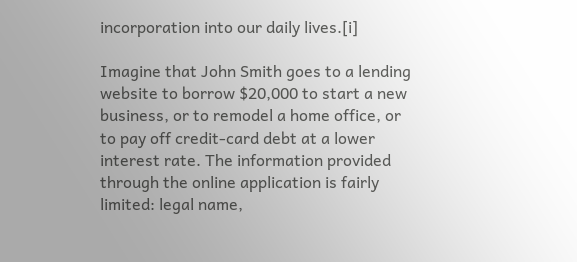incorporation into our daily lives.[i]

Imagine that John Smith goes to a lending website to borrow $20,000 to start a new business, or to remodel a home office, or to pay off credit-card debt at a lower interest rate. The information provided through the online application is fairly limited: legal name,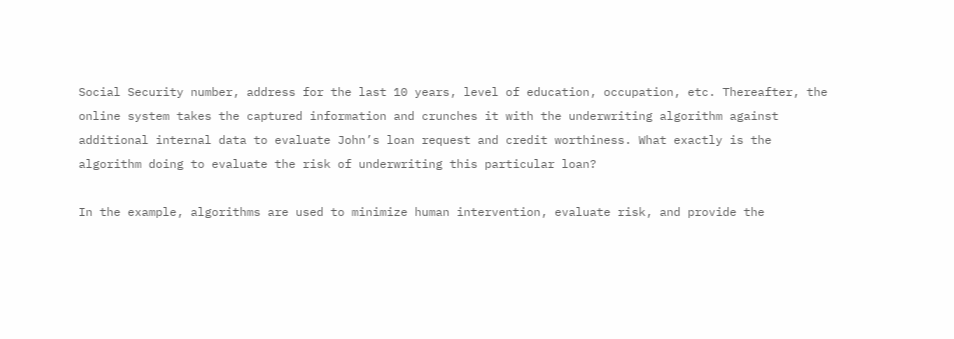Social Security number, address for the last 10 years, level of education, occupation, etc. Thereafter, the online system takes the captured information and crunches it with the underwriting algorithm against additional internal data to evaluate John’s loan request and credit worthiness. What exactly is the algorithm doing to evaluate the risk of underwriting this particular loan?

In the example, algorithms are used to minimize human intervention, evaluate risk, and provide the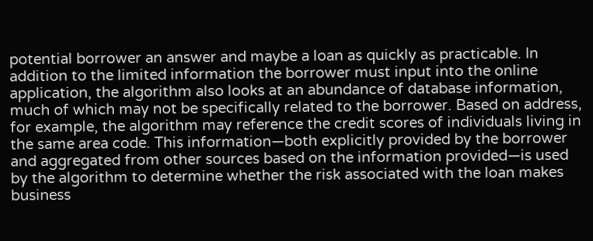potential borrower an answer and maybe a loan as quickly as practicable. In addition to the limited information the borrower must input into the online application, the algorithm also looks at an abundance of database information, much of which may not be specifically related to the borrower. Based on address, for example, the algorithm may reference the credit scores of individuals living in the same area code. This information—both explicitly provided by the borrower and aggregated from other sources based on the information provided—is used by the algorithm to determine whether the risk associated with the loan makes business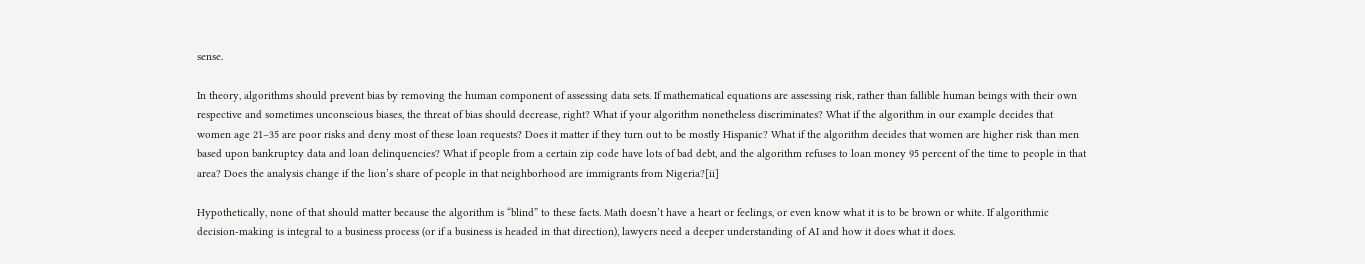sense.

In theory, algorithms should prevent bias by removing the human component of assessing data sets. If mathematical equations are assessing risk, rather than fallible human beings with their own respective and sometimes unconscious biases, the threat of bias should decrease, right? What if your algorithm nonetheless discriminates? What if the algorithm in our example decides that women age 21–35 are poor risks and deny most of these loan requests? Does it matter if they turn out to be mostly Hispanic? What if the algorithm decides that women are higher risk than men based upon bankruptcy data and loan delinquencies? What if people from a certain zip code have lots of bad debt, and the algorithm refuses to loan money 95 percent of the time to people in that area? Does the analysis change if the lion’s share of people in that neighborhood are immigrants from Nigeria?[ii]

Hypothetically, none of that should matter because the algorithm is “blind” to these facts. Math doesn’t have a heart or feelings, or even know what it is to be brown or white. If algorithmic decision-making is integral to a business process (or if a business is headed in that direction), lawyers need a deeper understanding of AI and how it does what it does.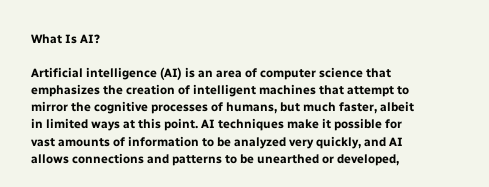What Is AI?

Artificial intelligence (AI) is an area of computer science that emphasizes the creation of intelligent machines that attempt to mirror the cognitive processes of humans, but much faster, albeit in limited ways at this point. AI techniques make it possible for vast amounts of information to be analyzed very quickly, and AI allows connections and patterns to be unearthed or developed,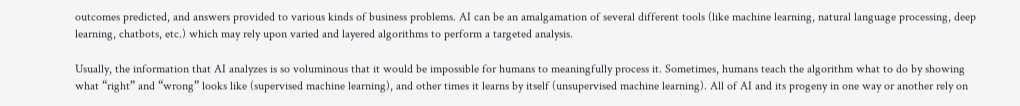outcomes predicted, and answers provided to various kinds of business problems. AI can be an amalgamation of several different tools (like machine learning, natural language processing, deep learning, chatbots, etc.) which may rely upon varied and layered algorithms to perform a targeted analysis.

Usually, the information that AI analyzes is so voluminous that it would be impossible for humans to meaningfully process it. Sometimes, humans teach the algorithm what to do by showing what “right” and “wrong” looks like (supervised machine learning), and other times it learns by itself (unsupervised machine learning). All of AI and its progeny in one way or another rely on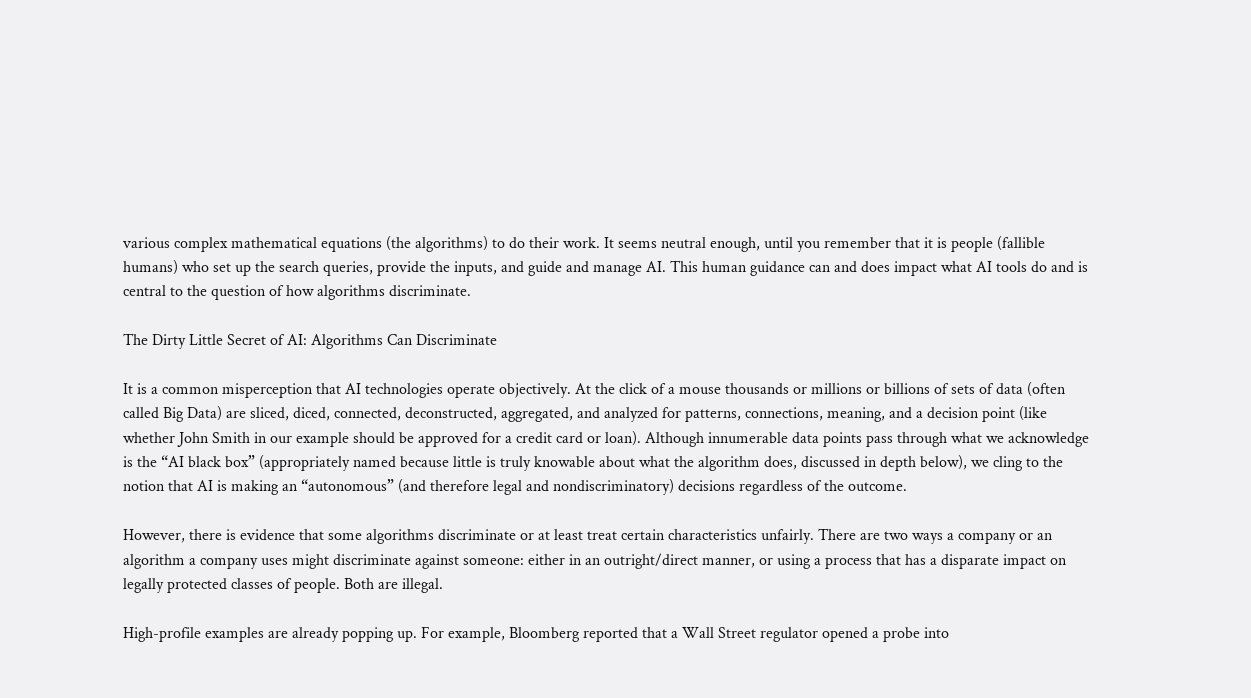various complex mathematical equations (the algorithms) to do their work. It seems neutral enough, until you remember that it is people (fallible humans) who set up the search queries, provide the inputs, and guide and manage AI. This human guidance can and does impact what AI tools do and is central to the question of how algorithms discriminate.

The Dirty Little Secret of AI: Algorithms Can Discriminate

It is a common misperception that AI technologies operate objectively. At the click of a mouse thousands or millions or billions of sets of data (often called Big Data) are sliced, diced, connected, deconstructed, aggregated, and analyzed for patterns, connections, meaning, and a decision point (like whether John Smith in our example should be approved for a credit card or loan). Although innumerable data points pass through what we acknowledge is the “AI black box” (appropriately named because little is truly knowable about what the algorithm does, discussed in depth below), we cling to the notion that AI is making an “autonomous” (and therefore legal and nondiscriminatory) decisions regardless of the outcome.

However, there is evidence that some algorithms discriminate or at least treat certain characteristics unfairly. There are two ways a company or an algorithm a company uses might discriminate against someone: either in an outright/direct manner, or using a process that has a disparate impact on legally protected classes of people. Both are illegal.

High-profile examples are already popping up. For example, Bloomberg reported that a Wall Street regulator opened a probe into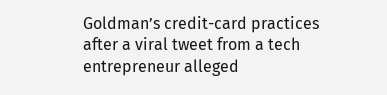Goldman’s credit-card practices after a viral tweet from a tech entrepreneur alleged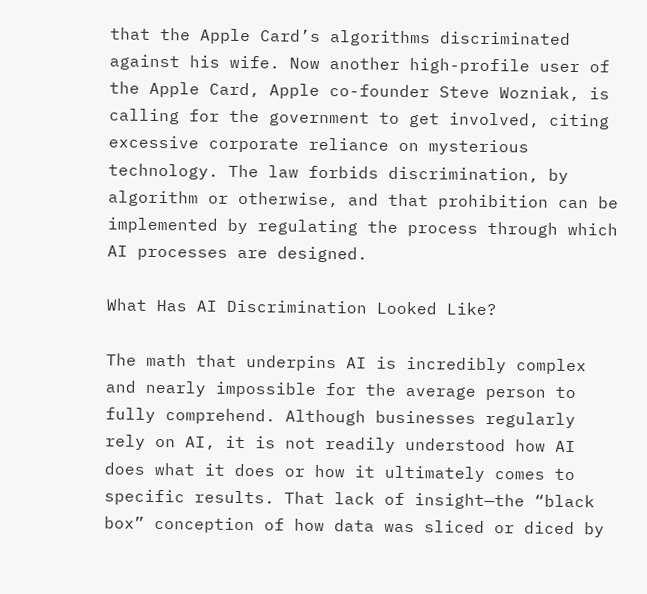that the Apple Card’s algorithms discriminated against his wife. Now another high-profile user of the Apple Card, Apple co-founder Steve Wozniak, is calling for the government to get involved, citing excessive corporate reliance on mysterious technology. The law forbids discrimination, by algorithm or otherwise, and that prohibition can be implemented by regulating the process through which AI processes are designed.

What Has AI Discrimination Looked Like?

The math that underpins AI is incredibly complex and nearly impossible for the average person to fully comprehend. Although businesses regularly rely on AI, it is not readily understood how AI does what it does or how it ultimately comes to specific results. That lack of insight—the “black box” conception of how data was sliced or diced by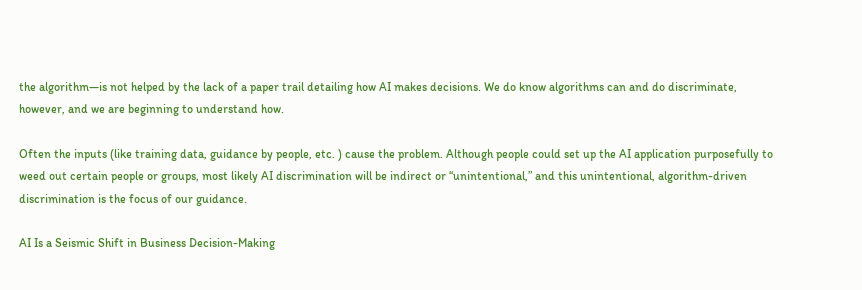the algorithm—is not helped by the lack of a paper trail detailing how AI makes decisions. We do know algorithms can and do discriminate, however, and we are beginning to understand how.

Often the inputs (like training data, guidance by people, etc. ) cause the problem. Although people could set up the AI application purposefully to weed out certain people or groups, most likely AI discrimination will be indirect or “unintentional,” and this unintentional, algorithm-driven discrimination is the focus of our guidance.

AI Is a Seismic Shift in Business Decision-Making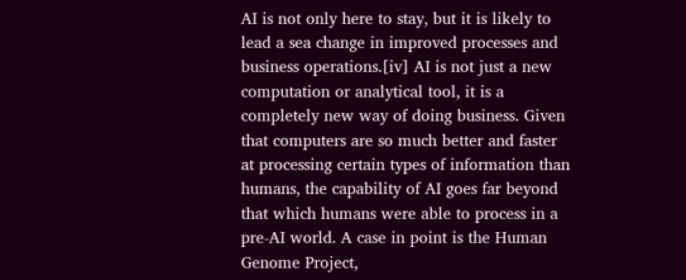AI is not only here to stay, but it is likely to lead a sea change in improved processes and business operations.[iv] AI is not just a new computation or analytical tool, it is a completely new way of doing business. Given that computers are so much better and faster at processing certain types of information than humans, the capability of AI goes far beyond that which humans were able to process in a pre-AI world. A case in point is the Human Genome Project,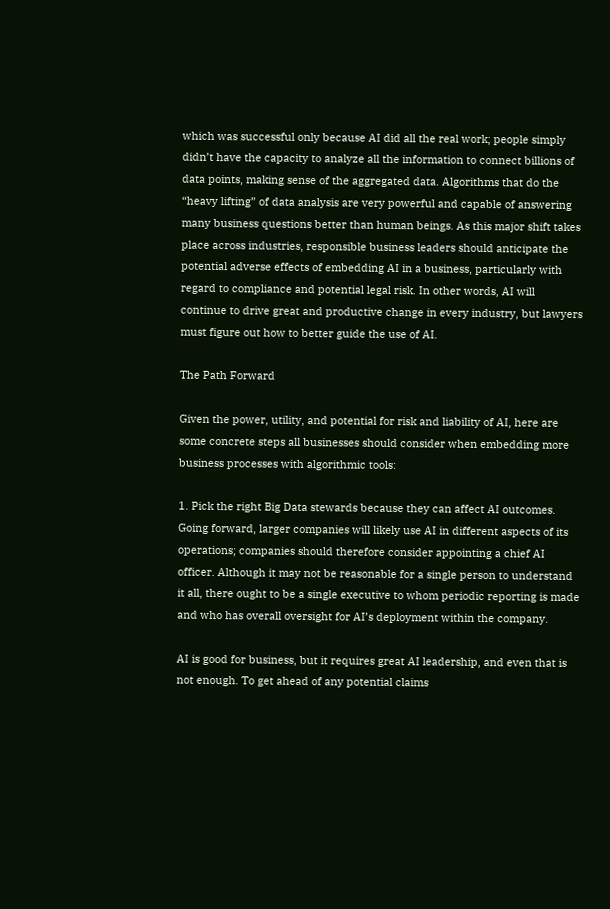which was successful only because AI did all the real work; people simply didn’t have the capacity to analyze all the information to connect billions of data points, making sense of the aggregated data. Algorithms that do the “heavy lifting” of data analysis are very powerful and capable of answering many business questions better than human beings. As this major shift takes place across industries, responsible business leaders should anticipate the potential adverse effects of embedding AI in a business, particularly with regard to compliance and potential legal risk. In other words, AI will continue to drive great and productive change in every industry, but lawyers must figure out how to better guide the use of AI.

The Path Forward

Given the power, utility, and potential for risk and liability of AI, here are some concrete steps all businesses should consider when embedding more business processes with algorithmic tools:

1. Pick the right Big Data stewards because they can affect AI outcomes. Going forward, larger companies will likely use AI in different aspects of its operations; companies should therefore consider appointing a chief AI officer. Although it may not be reasonable for a single person to understand it all, there ought to be a single executive to whom periodic reporting is made and who has overall oversight for AI’s deployment within the company.

AI is good for business, but it requires great AI leadership, and even that is not enough. To get ahead of any potential claims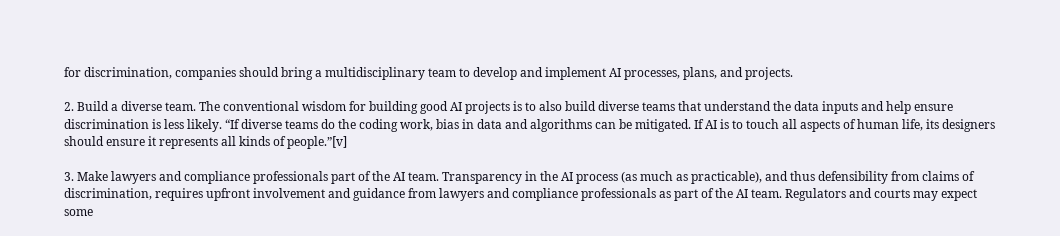for discrimination, companies should bring a multidisciplinary team to develop and implement AI processes, plans, and projects.

2. Build a diverse team. The conventional wisdom for building good AI projects is to also build diverse teams that understand the data inputs and help ensure discrimination is less likely. “If diverse teams do the coding work, bias in data and algorithms can be mitigated. If AI is to touch all aspects of human life, its designers should ensure it represents all kinds of people.”[v]

3. Make lawyers and compliance professionals part of the AI team. Transparency in the AI process (as much as practicable), and thus defensibility from claims of discrimination, requires upfront involvement and guidance from lawyers and compliance professionals as part of the AI team. Regulators and courts may expect some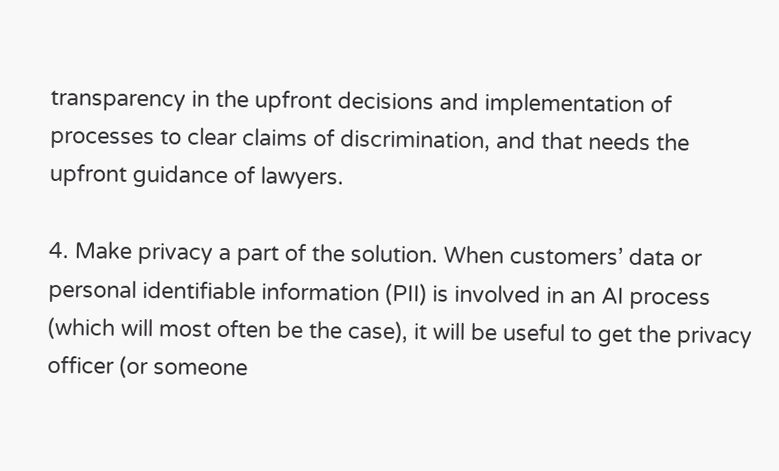transparency in the upfront decisions and implementation of processes to clear claims of discrimination, and that needs the upfront guidance of lawyers.

4. Make privacy a part of the solution. When customers’ data or personal identifiable information (PII) is involved in an AI process (which will most often be the case), it will be useful to get the privacy officer (or someone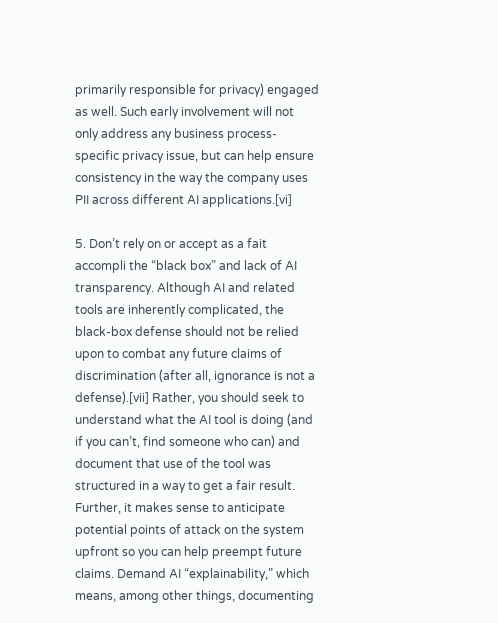primarily responsible for privacy) engaged as well. Such early involvement will not only address any business process-specific privacy issue, but can help ensure consistency in the way the company uses PII across different AI applications.[vi]

5. Don’t rely on or accept as a fait accompli the “black box” and lack of AI transparency. Although AI and related tools are inherently complicated, the black-box defense should not be relied upon to combat any future claims of discrimination (after all, ignorance is not a defense).[vii] Rather, you should seek to understand what the AI tool is doing (and if you can’t, find someone who can) and document that use of the tool was structured in a way to get a fair result. Further, it makes sense to anticipate potential points of attack on the system upfront so you can help preempt future claims. Demand AI “explainability,” which means, among other things, documenting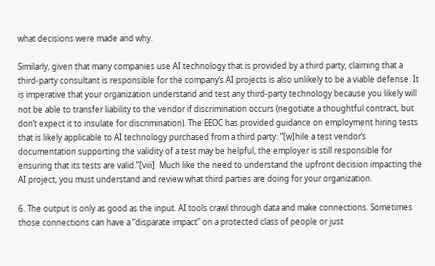what decisions were made and why.

Similarly, given that many companies use AI technology that is provided by a third party, claiming that a third-party consultant is responsible for the company’s AI projects is also unlikely to be a viable defense. It is imperative that your organization understand and test any third-party technology because you likely will not be able to transfer liability to the vendor if discrimination occurs (negotiate a thoughtful contract, but don’t expect it to insulate for discrimination). The EEOC has provided guidance on employment hiring tests that is likely applicable to AI technology purchased from a third party: “[w]hile a test vendor’s documentation supporting the validity of a test may be helpful, the employer is still responsible for ensuring that its tests are valid.”[viii]  Much like the need to understand the upfront decision impacting the AI project, you must understand and review what third parties are doing for your organization.

6. The output is only as good as the input. AI tools crawl through data and make connections. Sometimes those connections can have a “disparate impact” on a protected class of people or just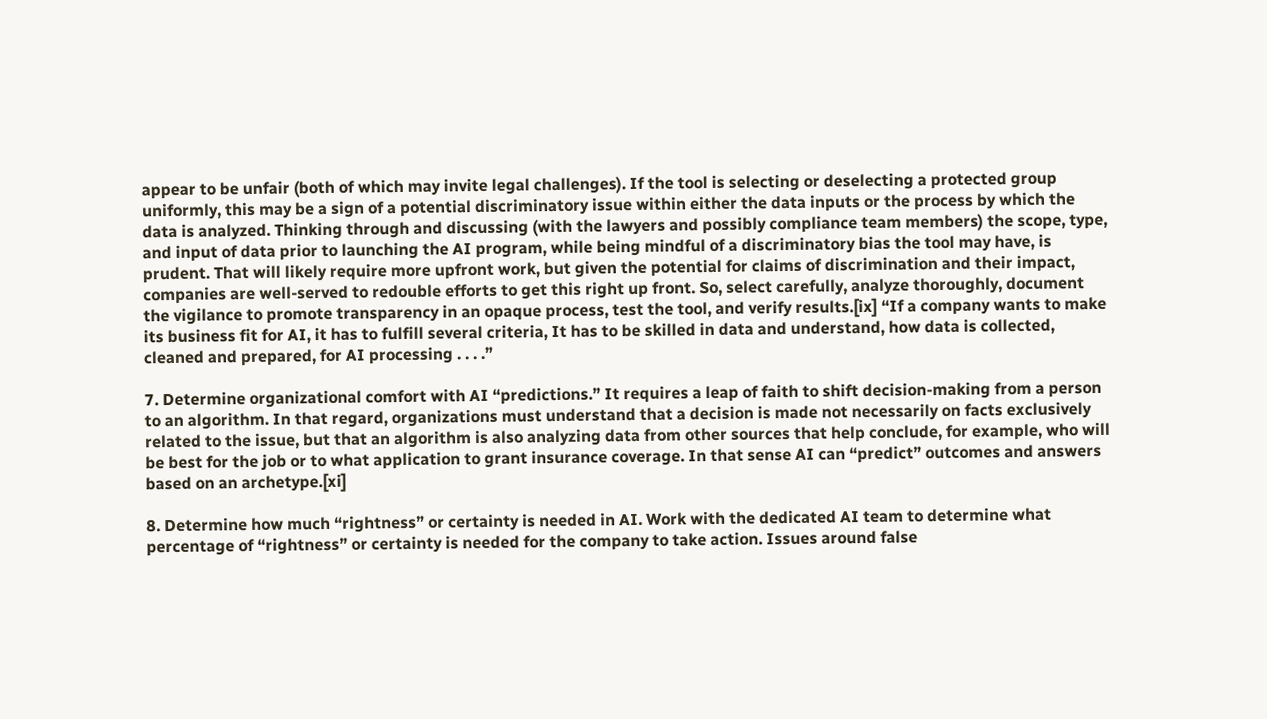appear to be unfair (both of which may invite legal challenges). If the tool is selecting or deselecting a protected group uniformly, this may be a sign of a potential discriminatory issue within either the data inputs or the process by which the data is analyzed. Thinking through and discussing (with the lawyers and possibly compliance team members) the scope, type, and input of data prior to launching the AI program, while being mindful of a discriminatory bias the tool may have, is prudent. That will likely require more upfront work, but given the potential for claims of discrimination and their impact, companies are well-served to redouble efforts to get this right up front. So, select carefully, analyze thoroughly, document the vigilance to promote transparency in an opaque process, test the tool, and verify results.[ix] “If a company wants to make its business fit for AI, it has to fulfill several criteria, It has to be skilled in data and understand, how data is collected, cleaned and prepared, for AI processing . . . .”

7. Determine organizational comfort with AI “predictions.” It requires a leap of faith to shift decision-making from a person to an algorithm. In that regard, organizations must understand that a decision is made not necessarily on facts exclusively related to the issue, but that an algorithm is also analyzing data from other sources that help conclude, for example, who will be best for the job or to what application to grant insurance coverage. In that sense AI can “predict” outcomes and answers based on an archetype.[xi]

8. Determine how much “rightness” or certainty is needed in AI. Work with the dedicated AI team to determine what percentage of “rightness” or certainty is needed for the company to take action. Issues around false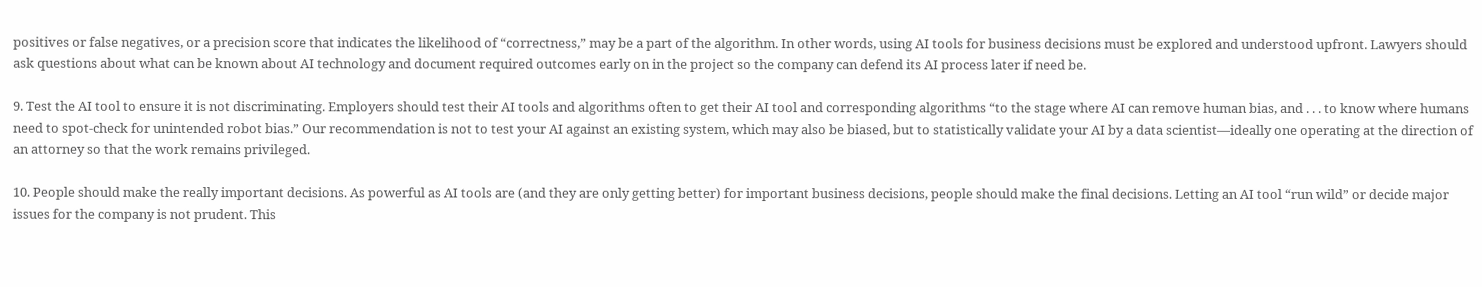positives or false negatives, or a precision score that indicates the likelihood of “correctness,” may be a part of the algorithm. In other words, using AI tools for business decisions must be explored and understood upfront. Lawyers should ask questions about what can be known about AI technology and document required outcomes early on in the project so the company can defend its AI process later if need be.

9. Test the AI tool to ensure it is not discriminating. Employers should test their AI tools and algorithms often to get their AI tool and corresponding algorithms “to the stage where AI can remove human bias, and . . . to know where humans need to spot-check for unintended robot bias.” Our recommendation is not to test your AI against an existing system, which may also be biased, but to statistically validate your AI by a data scientist—ideally one operating at the direction of an attorney so that the work remains privileged.

10. People should make the really important decisions. As powerful as AI tools are (and they are only getting better) for important business decisions, people should make the final decisions. Letting an AI tool “run wild” or decide major issues for the company is not prudent. This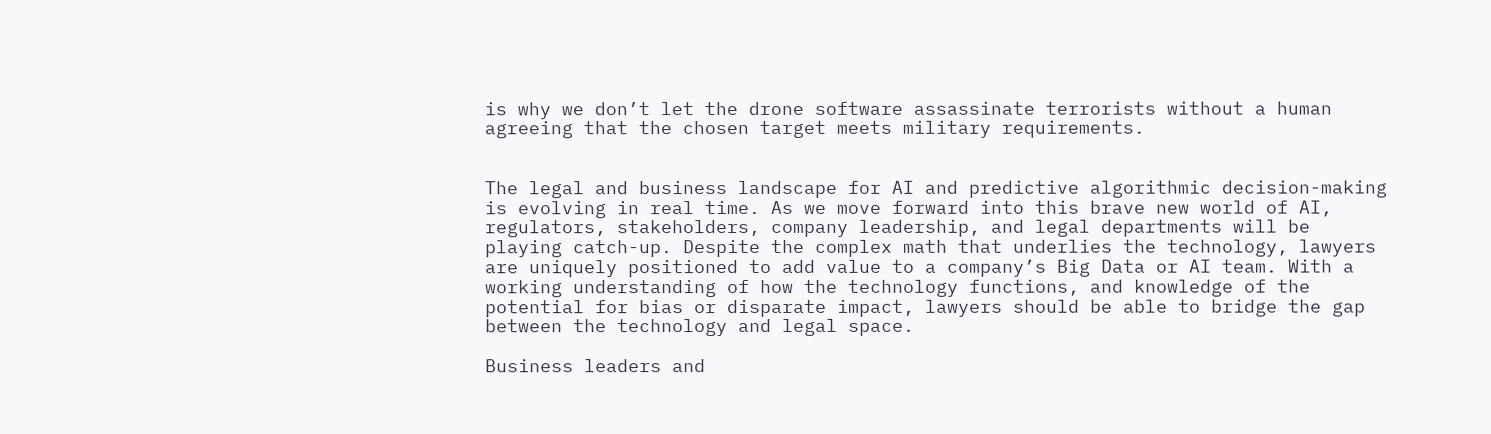is why we don’t let the drone software assassinate terrorists without a human agreeing that the chosen target meets military requirements.


The legal and business landscape for AI and predictive algorithmic decision-making is evolving in real time. As we move forward into this brave new world of AI, regulators, stakeholders, company leadership, and legal departments will be playing catch-up. Despite the complex math that underlies the technology, lawyers are uniquely positioned to add value to a company’s Big Data or AI team. With a working understanding of how the technology functions, and knowledge of the potential for bias or disparate impact, lawyers should be able to bridge the gap between the technology and legal space.

Business leaders and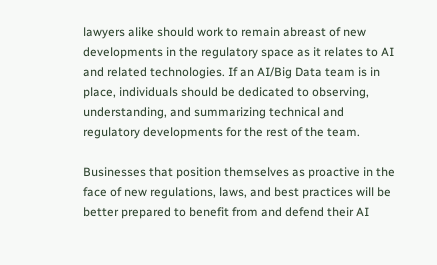lawyers alike should work to remain abreast of new developments in the regulatory space as it relates to AI and related technologies. If an AI/Big Data team is in place, individuals should be dedicated to observing, understanding, and summarizing technical and regulatory developments for the rest of the team.

Businesses that position themselves as proactive in the face of new regulations, laws, and best practices will be better prepared to benefit from and defend their AI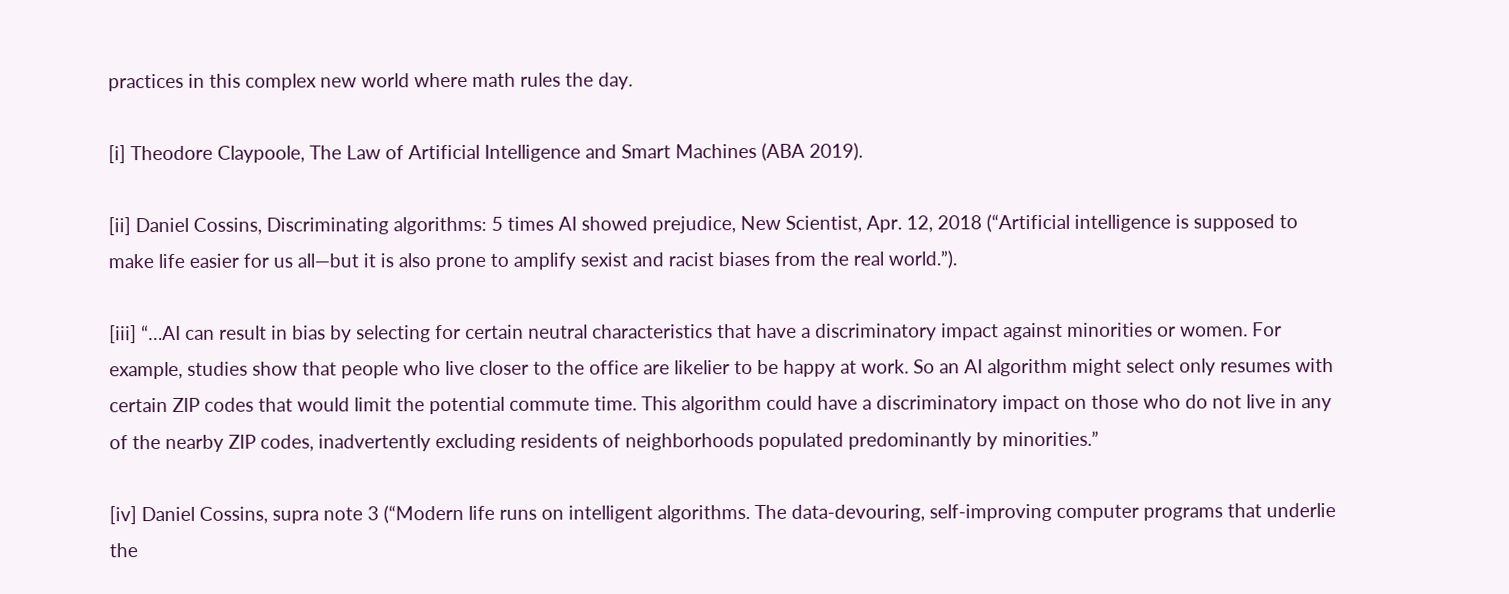practices in this complex new world where math rules the day.

[i] Theodore Claypoole, The Law of Artificial Intelligence and Smart Machines (ABA 2019).

[ii] Daniel Cossins, Discriminating algorithms: 5 times AI showed prejudice, New Scientist, Apr. 12, 2018 (“Artificial intelligence is supposed to make life easier for us all—but it is also prone to amplify sexist and racist biases from the real world.”).

[iii] “…AI can result in bias by selecting for certain neutral characteristics that have a discriminatory impact against minorities or women. For example, studies show that people who live closer to the office are likelier to be happy at work. So an AI algorithm might select only resumes with certain ZIP codes that would limit the potential commute time. This algorithm could have a discriminatory impact on those who do not live in any of the nearby ZIP codes, inadvertently excluding residents of neighborhoods populated predominantly by minorities.”

[iv] Daniel Cossins, supra note 3 (“Modern life runs on intelligent algorithms. The data-devouring, self-improving computer programs that underlie the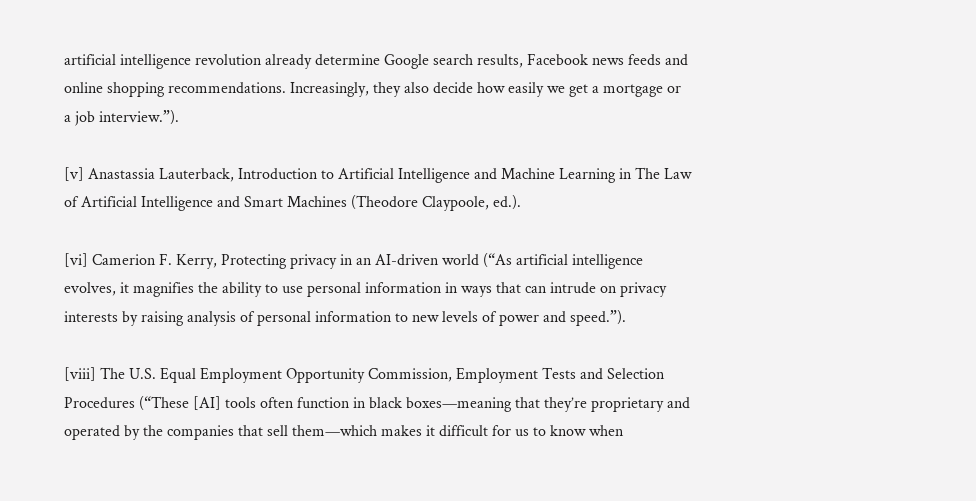artificial intelligence revolution already determine Google search results, Facebook news feeds and online shopping recommendations. Increasingly, they also decide how easily we get a mortgage or a job interview.”).

[v] Anastassia Lauterback, Introduction to Artificial Intelligence and Machine Learning in The Law of Artificial Intelligence and Smart Machines (Theodore Claypoole, ed.).

[vi] Camerion F. Kerry, Protecting privacy in an AI-driven world (“As artificial intelligence evolves, it magnifies the ability to use personal information in ways that can intrude on privacy interests by raising analysis of personal information to new levels of power and speed.”).

[viii] The U.S. Equal Employment Opportunity Commission, Employment Tests and Selection Procedures (“These [AI] tools often function in black boxes—meaning that they’re proprietary and operated by the companies that sell them—which makes it difficult for us to know when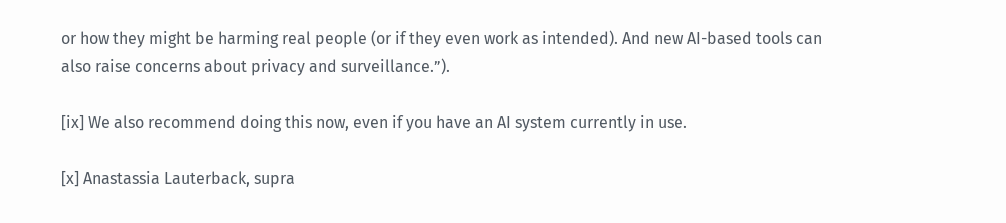or how they might be harming real people (or if they even work as intended). And new AI-based tools can also raise concerns about privacy and surveillance.”).

[ix] We also recommend doing this now, even if you have an AI system currently in use.

[x] Anastassia Lauterback, supra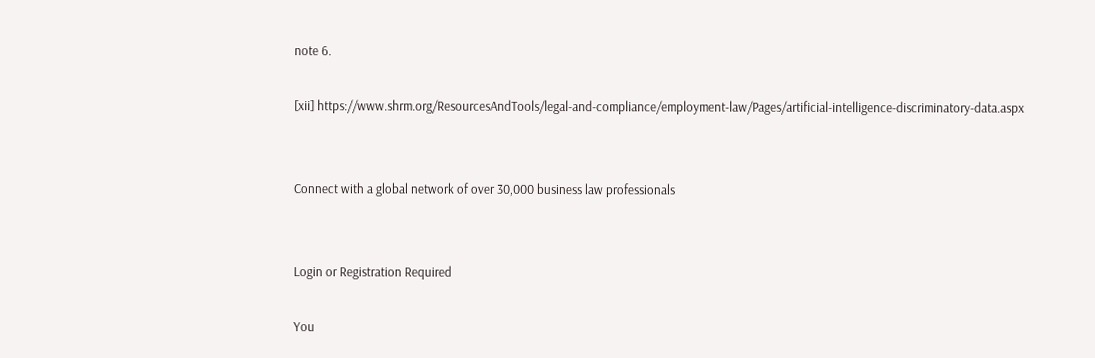note 6.

[xii] https://www.shrm.org/ResourcesAndTools/legal-and-compliance/employment-law/Pages/artificial-intelligence-discriminatory-data.aspx


Connect with a global network of over 30,000 business law professionals


Login or Registration Required

You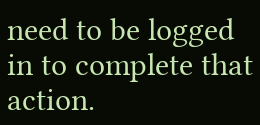need to be logged in to complete that action.